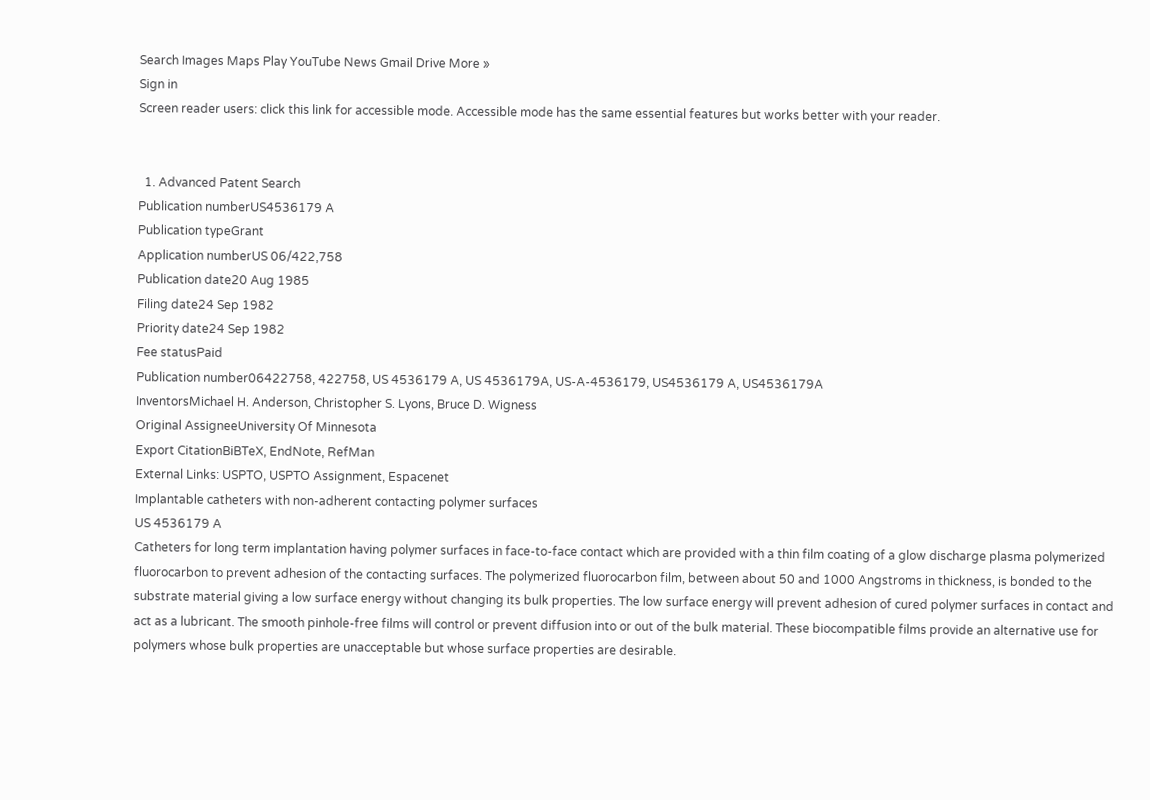Search Images Maps Play YouTube News Gmail Drive More »
Sign in
Screen reader users: click this link for accessible mode. Accessible mode has the same essential features but works better with your reader.


  1. Advanced Patent Search
Publication numberUS4536179 A
Publication typeGrant
Application numberUS 06/422,758
Publication date20 Aug 1985
Filing date24 Sep 1982
Priority date24 Sep 1982
Fee statusPaid
Publication number06422758, 422758, US 4536179 A, US 4536179A, US-A-4536179, US4536179 A, US4536179A
InventorsMichael H. Anderson, Christopher S. Lyons, Bruce D. Wigness
Original AssigneeUniversity Of Minnesota
Export CitationBiBTeX, EndNote, RefMan
External Links: USPTO, USPTO Assignment, Espacenet
Implantable catheters with non-adherent contacting polymer surfaces
US 4536179 A
Catheters for long term implantation having polymer surfaces in face-to-face contact which are provided with a thin film coating of a glow discharge plasma polymerized fluorocarbon to prevent adhesion of the contacting surfaces. The polymerized fluorocarbon film, between about 50 and 1000 Angstroms in thickness, is bonded to the substrate material giving a low surface energy without changing its bulk properties. The low surface energy will prevent adhesion of cured polymer surfaces in contact and act as a lubricant. The smooth pinhole-free films will control or prevent diffusion into or out of the bulk material. These biocompatible films provide an alternative use for polymers whose bulk properties are unacceptable but whose surface properties are desirable.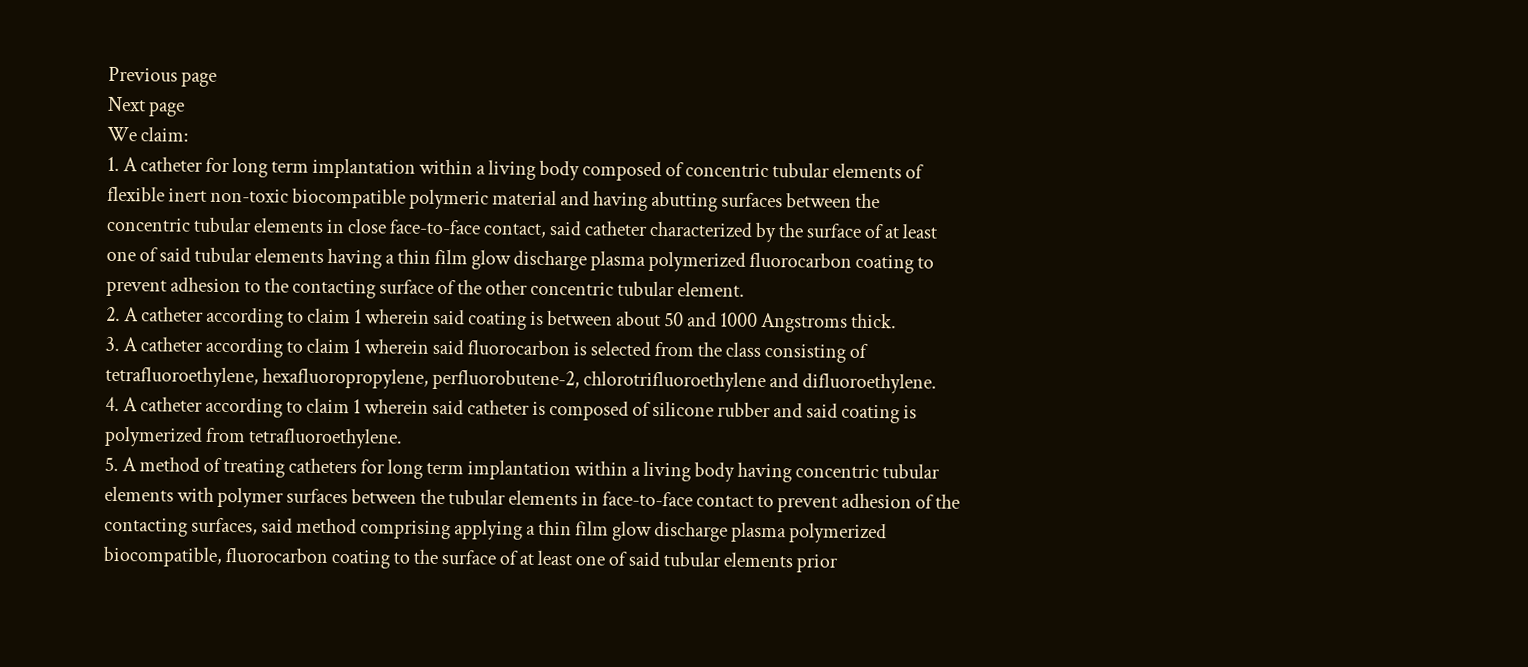Previous page
Next page
We claim:
1. A catheter for long term implantation within a living body composed of concentric tubular elements of flexible inert non-toxic biocompatible polymeric material and having abutting surfaces between the concentric tubular elements in close face-to-face contact, said catheter characterized by the surface of at least one of said tubular elements having a thin film glow discharge plasma polymerized fluorocarbon coating to prevent adhesion to the contacting surface of the other concentric tubular element.
2. A catheter according to claim 1 wherein said coating is between about 50 and 1000 Angstroms thick.
3. A catheter according to claim 1 wherein said fluorocarbon is selected from the class consisting of tetrafluoroethylene, hexafluoropropylene, perfluorobutene-2, chlorotrifluoroethylene and difluoroethylene.
4. A catheter according to claim 1 wherein said catheter is composed of silicone rubber and said coating is polymerized from tetrafluoroethylene.
5. A method of treating catheters for long term implantation within a living body having concentric tubular elements with polymer surfaces between the tubular elements in face-to-face contact to prevent adhesion of the contacting surfaces, said method comprising applying a thin film glow discharge plasma polymerized biocompatible, fluorocarbon coating to the surface of at least one of said tubular elements prior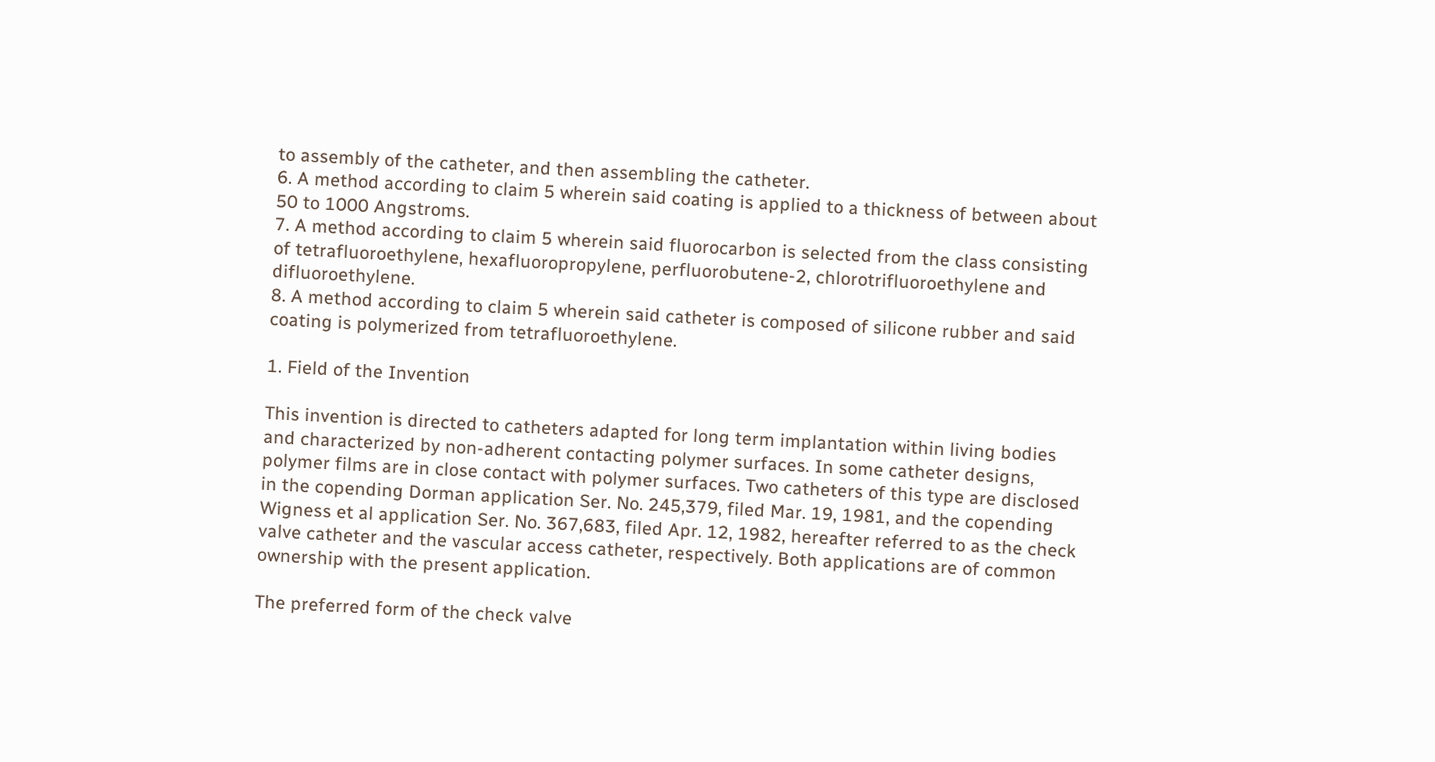to assembly of the catheter, and then assembling the catheter.
6. A method according to claim 5 wherein said coating is applied to a thickness of between about 50 to 1000 Angstroms.
7. A method according to claim 5 wherein said fluorocarbon is selected from the class consisting of tetrafluoroethylene, hexafluoropropylene, perfluorobutene-2, chlorotrifluoroethylene and difluoroethylene.
8. A method according to claim 5 wherein said catheter is composed of silicone rubber and said coating is polymerized from tetrafluoroethylene.

1. Field of the Invention

This invention is directed to catheters adapted for long term implantation within living bodies and characterized by non-adherent contacting polymer surfaces. In some catheter designs, polymer films are in close contact with polymer surfaces. Two catheters of this type are disclosed in the copending Dorman application Ser. No. 245,379, filed Mar. 19, 1981, and the copending Wigness et al application Ser. No. 367,683, filed Apr. 12, 1982, hereafter referred to as the check valve catheter and the vascular access catheter, respectively. Both applications are of common ownership with the present application.

The preferred form of the check valve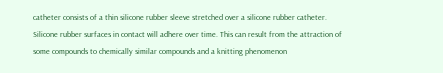catheter consists of a thin silicone rubber sleeve stretched over a silicone rubber catheter. Silicone rubber surfaces in contact will adhere over time. This can result from the attraction of some compounds to chemically similar compounds and a knitting phenomenon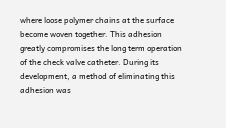where loose polymer chains at the surface become woven together. This adhesion greatly compromises the long term operation of the check valve catheter. During its development, a method of eliminating this adhesion was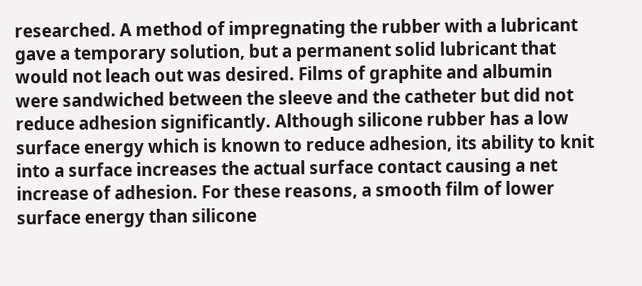researched. A method of impregnating the rubber with a lubricant gave a temporary solution, but a permanent solid lubricant that would not leach out was desired. Films of graphite and albumin were sandwiched between the sleeve and the catheter but did not reduce adhesion significantly. Although silicone rubber has a low surface energy which is known to reduce adhesion, its ability to knit into a surface increases the actual surface contact causing a net increase of adhesion. For these reasons, a smooth film of lower surface energy than silicone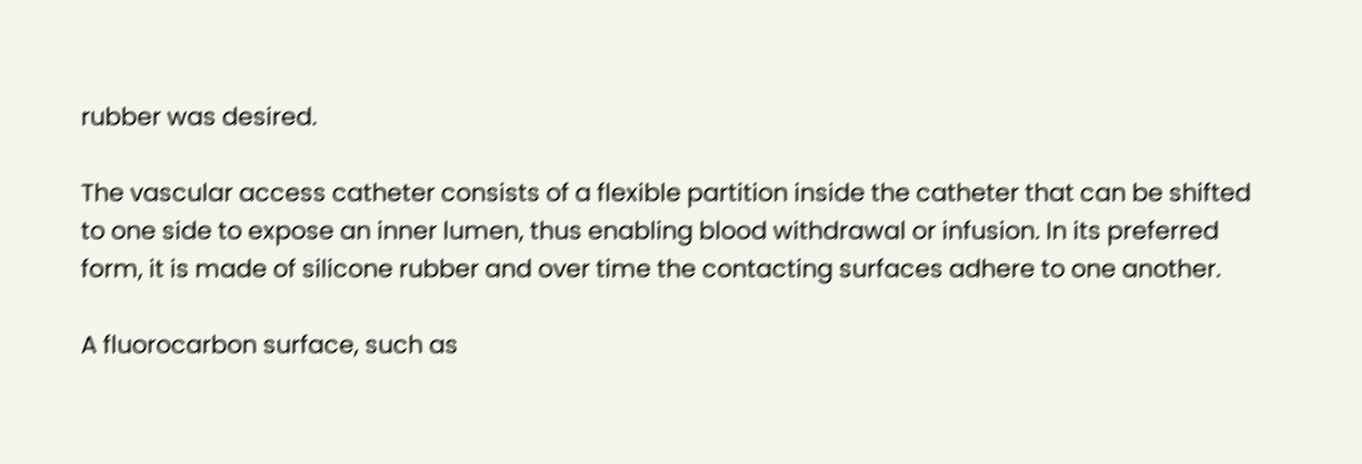rubber was desired.

The vascular access catheter consists of a flexible partition inside the catheter that can be shifted to one side to expose an inner lumen, thus enabling blood withdrawal or infusion. In its preferred form, it is made of silicone rubber and over time the contacting surfaces adhere to one another.

A fluorocarbon surface, such as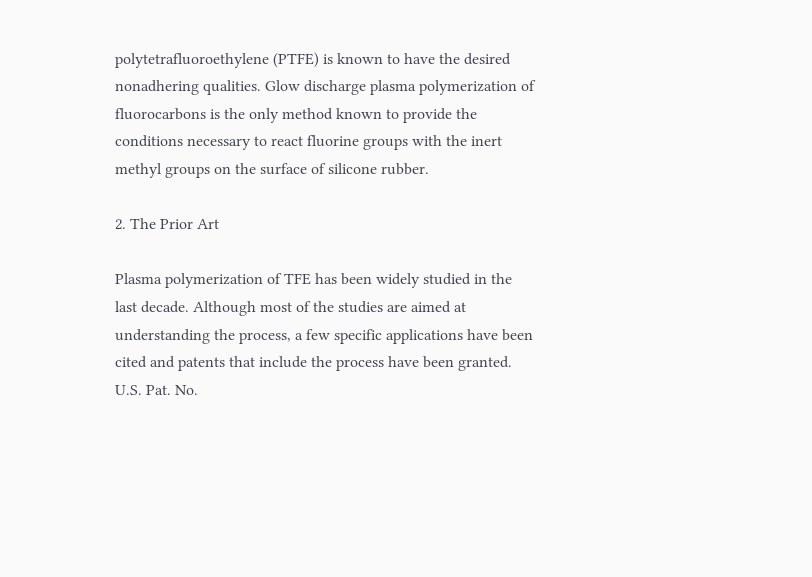polytetrafluoroethylene (PTFE) is known to have the desired nonadhering qualities. Glow discharge plasma polymerization of fluorocarbons is the only method known to provide the conditions necessary to react fluorine groups with the inert methyl groups on the surface of silicone rubber.

2. The Prior Art

Plasma polymerization of TFE has been widely studied in the last decade. Although most of the studies are aimed at understanding the process, a few specific applications have been cited and patents that include the process have been granted. U.S. Pat. No.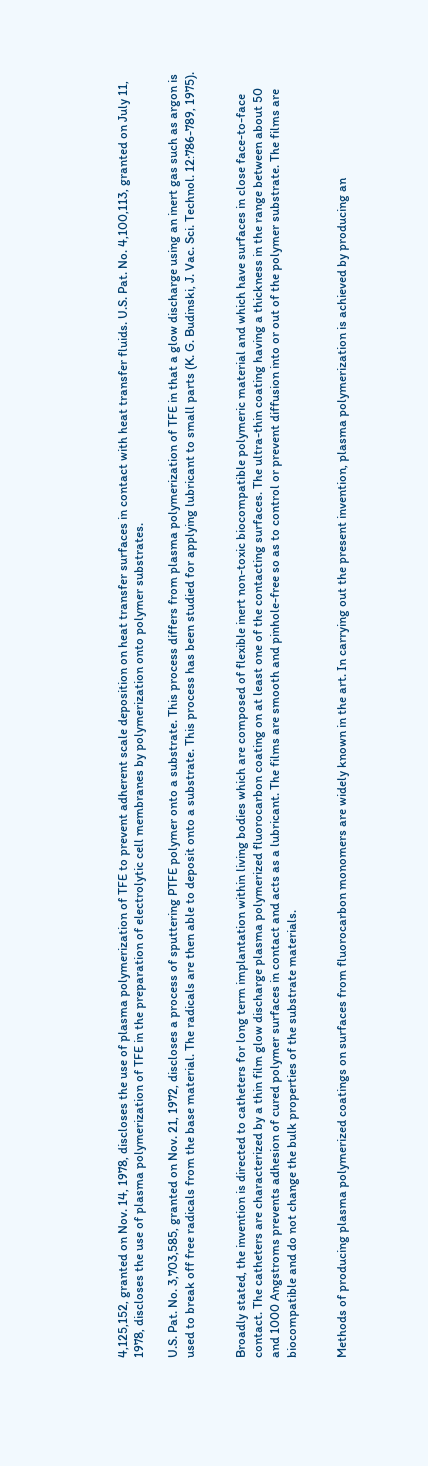4,125,152, granted on Nov. 14, 1978, discloses the use of plasma polymerization of TFE to prevent adherent scale deposition on heat transfer surfaces in contact with heat transfer fluids. U.S. Pat. No. 4,100,113, granted on July 11, 1978, discloses the use of plasma polymerization of TFE in the preparation of electrolytic cell membranes by polymerization onto polymer substrates.

U.S. Pat. No. 3,703,585, granted on Nov. 21, 1972, discloses a process of sputtering PTFE polymer onto a substrate. This process differs from plasma polymerization of TFE in that a glow discharge using an inert gas such as argon is used to break off free radicals from the base material. The radicals are then able to deposit onto a substrate. This process has been studied for applying lubricant to small parts (K. G. Budinski, J. Vac. Sci. Technol. 12:786-789, 1975).


Broadly stated, the invention is directed to catheters for long term implantation within living bodies which are composed of flexible inert non-toxic biocompatible polymeric material and which have surfaces in close face-to-face contact. The catheters are characterized by a thin film glow discharge plasma polymerized fluorocarbon coating on at least one of the contacting surfaces. The ultra-thin coating having a thickness in the range between about 50 and 1000 Angstroms prevents adhesion of cured polymer surfaces in contact and acts as a lubricant. The films are smooth and pinhole-free so as to control or prevent diffusion into or out of the polymer substrate. The films are biocompatible and do not change the bulk properties of the substrate materials.


Methods of producing plasma polymerized coatings on surfaces from fluorocarbon monomers are widely known in the art. In carrying out the present invention, plasma polymerization is achieved by producing an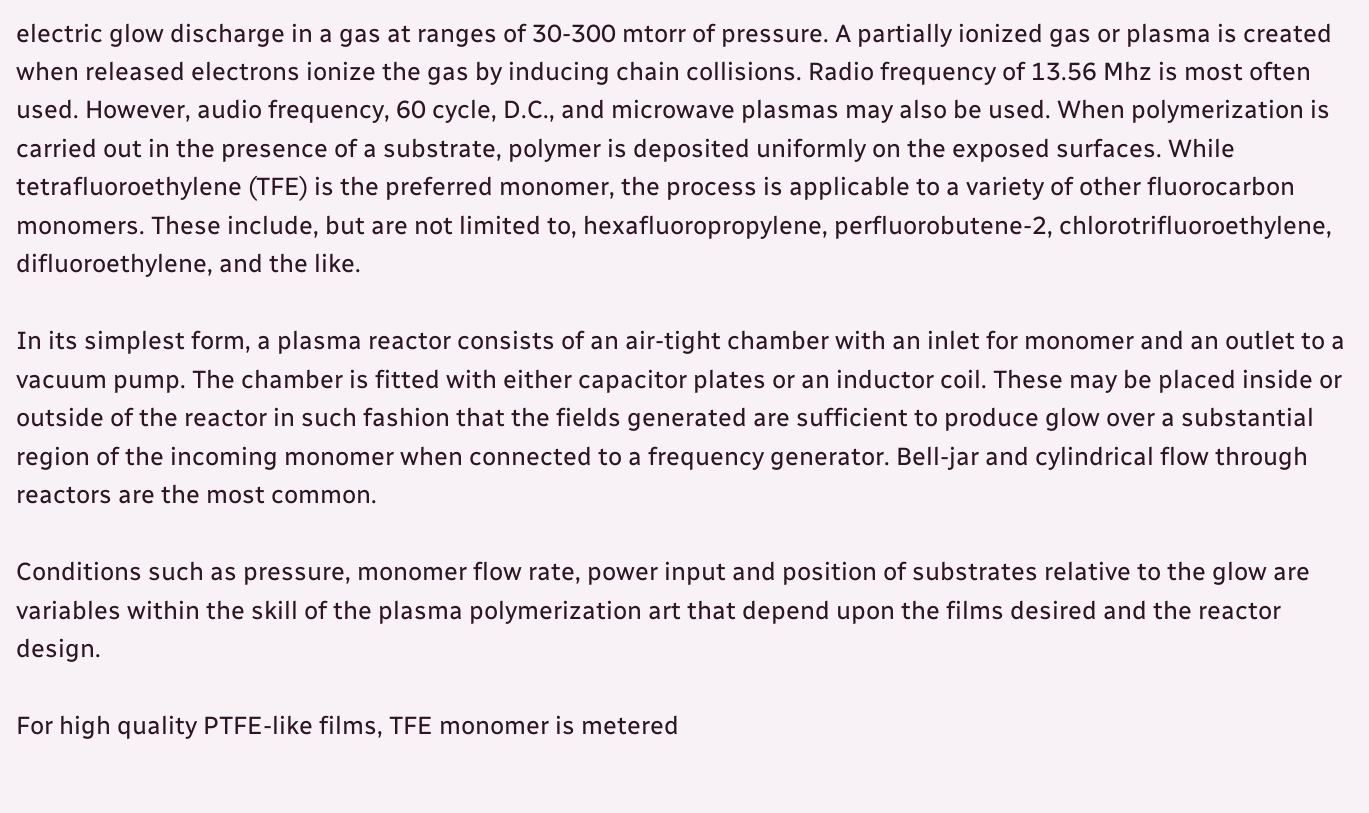electric glow discharge in a gas at ranges of 30-300 mtorr of pressure. A partially ionized gas or plasma is created when released electrons ionize the gas by inducing chain collisions. Radio frequency of 13.56 Mhz is most often used. However, audio frequency, 60 cycle, D.C., and microwave plasmas may also be used. When polymerization is carried out in the presence of a substrate, polymer is deposited uniformly on the exposed surfaces. While tetrafluoroethylene (TFE) is the preferred monomer, the process is applicable to a variety of other fluorocarbon monomers. These include, but are not limited to, hexafluoropropylene, perfluorobutene-2, chlorotrifluoroethylene, difluoroethylene, and the like.

In its simplest form, a plasma reactor consists of an air-tight chamber with an inlet for monomer and an outlet to a vacuum pump. The chamber is fitted with either capacitor plates or an inductor coil. These may be placed inside or outside of the reactor in such fashion that the fields generated are sufficient to produce glow over a substantial region of the incoming monomer when connected to a frequency generator. Bell-jar and cylindrical flow through reactors are the most common.

Conditions such as pressure, monomer flow rate, power input and position of substrates relative to the glow are variables within the skill of the plasma polymerization art that depend upon the films desired and the reactor design.

For high quality PTFE-like films, TFE monomer is metered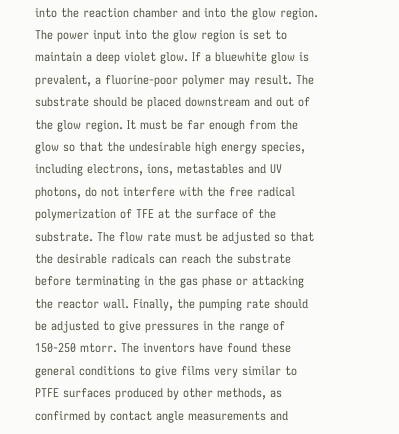into the reaction chamber and into the glow region. The power input into the glow region is set to maintain a deep violet glow. If a bluewhite glow is prevalent, a fluorine-poor polymer may result. The substrate should be placed downstream and out of the glow region. It must be far enough from the glow so that the undesirable high energy species, including electrons, ions, metastables and UV photons, do not interfere with the free radical polymerization of TFE at the surface of the substrate. The flow rate must be adjusted so that the desirable radicals can reach the substrate before terminating in the gas phase or attacking the reactor wall. Finally, the pumping rate should be adjusted to give pressures in the range of 150-250 mtorr. The inventors have found these general conditions to give films very similar to PTFE surfaces produced by other methods, as confirmed by contact angle measurements and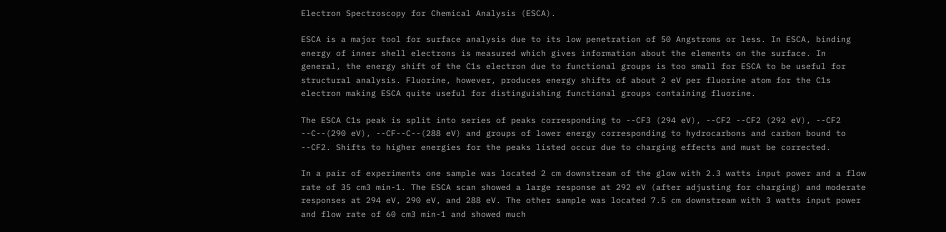Electron Spectroscopy for Chemical Analysis (ESCA).

ESCA is a major tool for surface analysis due to its low penetration of 50 Angstroms or less. In ESCA, binding energy of inner shell electrons is measured which gives information about the elements on the surface. In general, the energy shift of the C1s electron due to functional groups is too small for ESCA to be useful for structural analysis. Fluorine, however, produces energy shifts of about 2 eV per fluorine atom for the C1s electron making ESCA quite useful for distinguishing functional groups containing fluorine.

The ESCA C1s peak is split into series of peaks corresponding to --CF3 (294 eV), --CF2 --CF2 (292 eV), --CF2 --C--(290 eV), --CF--C--(288 eV) and groups of lower energy corresponding to hydrocarbons and carbon bound to --CF2. Shifts to higher energies for the peaks listed occur due to charging effects and must be corrected.

In a pair of experiments one sample was located 2 cm downstream of the glow with 2.3 watts input power and a flow rate of 35 cm3 min-1. The ESCA scan showed a large response at 292 eV (after adjusting for charging) and moderate responses at 294 eV, 290 eV, and 288 eV. The other sample was located 7.5 cm downstream with 3 watts input power and flow rate of 60 cm3 min-1 and showed much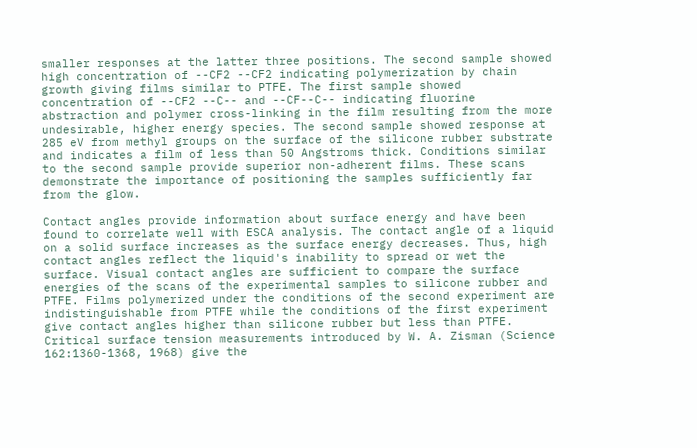smaller responses at the latter three positions. The second sample showed high concentration of --CF2 --CF2 indicating polymerization by chain growth giving films similar to PTFE. The first sample showed concentration of --CF2 --C-- and --CF--C-- indicating fluorine abstraction and polymer cross-linking in the film resulting from the more undesirable, higher energy species. The second sample showed response at 285 eV from methyl groups on the surface of the silicone rubber substrate and indicates a film of less than 50 Angstroms thick. Conditions similar to the second sample provide superior non-adherent films. These scans demonstrate the importance of positioning the samples sufficiently far from the glow.

Contact angles provide information about surface energy and have been found to correlate well with ESCA analysis. The contact angle of a liquid on a solid surface increases as the surface energy decreases. Thus, high contact angles reflect the liquid's inability to spread or wet the surface. Visual contact angles are sufficient to compare the surface energies of the scans of the experimental samples to silicone rubber and PTFE. Films polymerized under the conditions of the second experiment are indistinguishable from PTFE while the conditions of the first experiment give contact angles higher than silicone rubber but less than PTFE. Critical surface tension measurements introduced by W. A. Zisman (Science 162:1360-1368, 1968) give the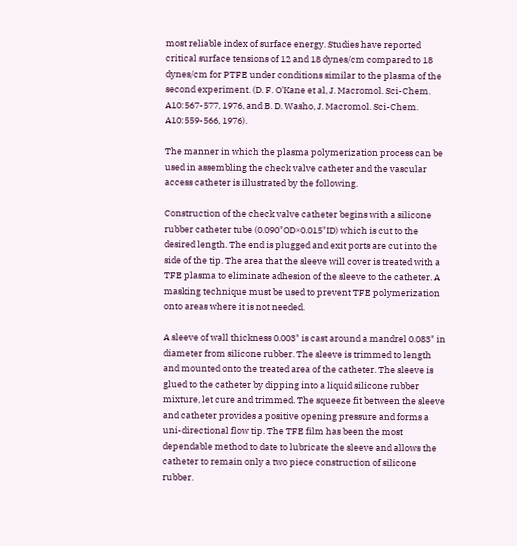most reliable index of surface energy. Studies have reported critical surface tensions of 12 and 18 dynes/cm compared to 18 dynes/cm for PTFE under conditions similar to the plasma of the second experiment. (D. F. O'Kane et al, J. Macromol. Sci-Chem. A10:567-577, 1976, and B. D. Washo, J. Macromol. Sci-Chem. A10:559-566, 1976).

The manner in which the plasma polymerization process can be used in assembling the check valve catheter and the vascular access catheter is illustrated by the following.

Construction of the check valve catheter begins with a silicone rubber catheter tube (0.090"OD×0.015"ID) which is cut to the desired length. The end is plugged and exit ports are cut into the side of the tip. The area that the sleeve will cover is treated with a TFE plasma to eliminate adhesion of the sleeve to the catheter. A masking technique must be used to prevent TFE polymerization onto areas where it is not needed.

A sleeve of wall thickness 0.003" is cast around a mandrel 0.083" in diameter from silicone rubber. The sleeve is trimmed to length and mounted onto the treated area of the catheter. The sleeve is glued to the catheter by dipping into a liquid silicone rubber mixture, let cure and trimmed. The squeeze fit between the sleeve and catheter provides a positive opening pressure and forms a uni-directional flow tip. The TFE film has been the most dependable method to date to lubricate the sleeve and allows the catheter to remain only a two piece construction of silicone rubber.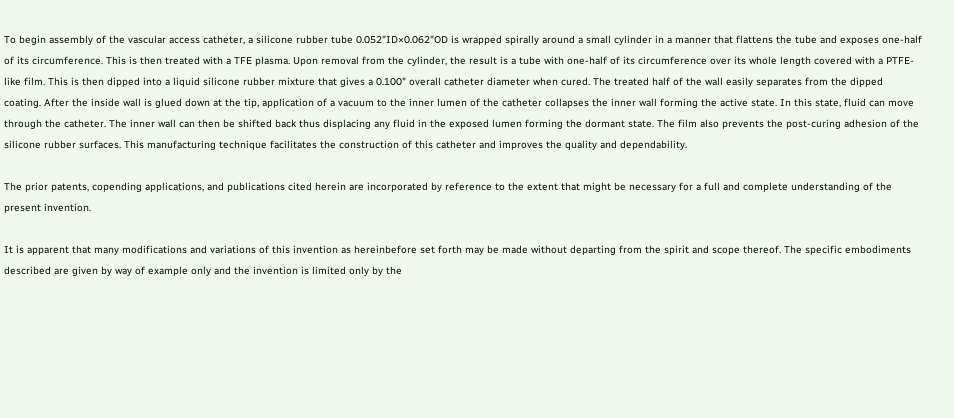To begin assembly of the vascular access catheter, a silicone rubber tube 0.052"ID×0.062"OD is wrapped spirally around a small cylinder in a manner that flattens the tube and exposes one-half of its circumference. This is then treated with a TFE plasma. Upon removal from the cylinder, the result is a tube with one-half of its circumference over its whole length covered with a PTFE-like film. This is then dipped into a liquid silicone rubber mixture that gives a 0.100" overall catheter diameter when cured. The treated half of the wall easily separates from the dipped coating. After the inside wall is glued down at the tip, application of a vacuum to the inner lumen of the catheter collapses the inner wall forming the active state. In this state, fluid can move through the catheter. The inner wall can then be shifted back thus displacing any fluid in the exposed lumen forming the dormant state. The film also prevents the post-curing adhesion of the silicone rubber surfaces. This manufacturing technique facilitates the construction of this catheter and improves the quality and dependability.

The prior patents, copending applications, and publications cited herein are incorporated by reference to the extent that might be necessary for a full and complete understanding of the present invention.

It is apparent that many modifications and variations of this invention as hereinbefore set forth may be made without departing from the spirit and scope thereof. The specific embodiments described are given by way of example only and the invention is limited only by the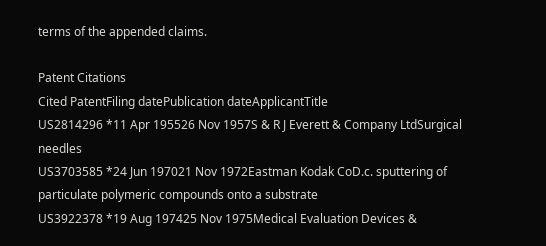terms of the appended claims.

Patent Citations
Cited PatentFiling datePublication dateApplicantTitle
US2814296 *11 Apr 195526 Nov 1957S & R J Everett & Company LtdSurgical needles
US3703585 *24 Jun 197021 Nov 1972Eastman Kodak CoD.c. sputtering of particulate polymeric compounds onto a substrate
US3922378 *19 Aug 197425 Nov 1975Medical Evaluation Devices &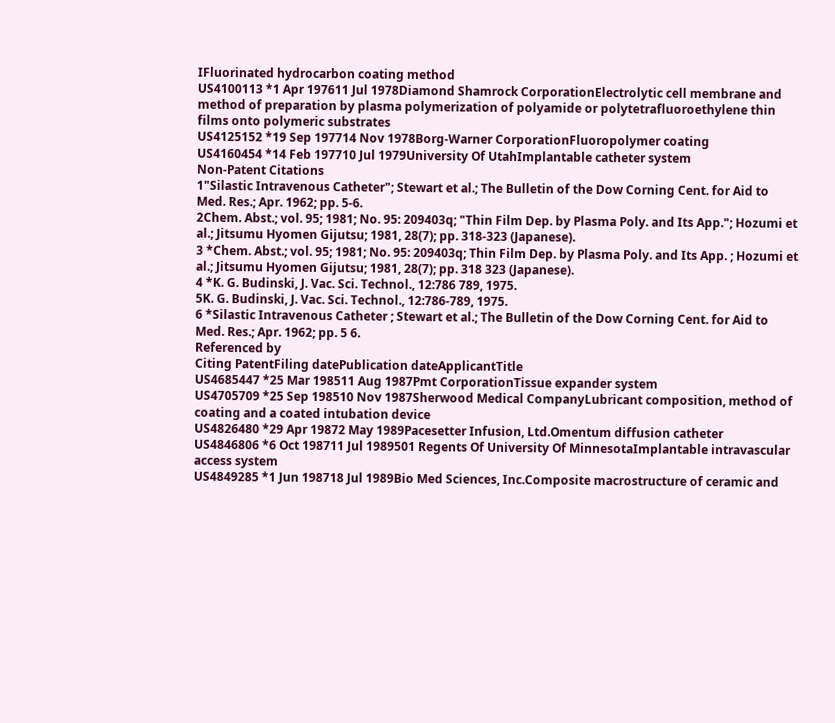IFluorinated hydrocarbon coating method
US4100113 *1 Apr 197611 Jul 1978Diamond Shamrock CorporationElectrolytic cell membrane and method of preparation by plasma polymerization of polyamide or polytetrafluoroethylene thin films onto polymeric substrates
US4125152 *19 Sep 197714 Nov 1978Borg-Warner CorporationFluoropolymer coating
US4160454 *14 Feb 197710 Jul 1979University Of UtahImplantable catheter system
Non-Patent Citations
1"Silastic Intravenous Catheter"; Stewart et al.; The Bulletin of the Dow Corning Cent. for Aid to Med. Res.; Apr. 1962; pp. 5-6.
2Chem. Abst.; vol. 95; 1981; No. 95: 209403q; "Thin Film Dep. by Plasma Poly. and Its App."; Hozumi et al.; Jitsumu Hyomen Gijutsu; 1981, 28(7); pp. 318-323 (Japanese).
3 *Chem. Abst.; vol. 95; 1981; No. 95: 209403q; Thin Film Dep. by Plasma Poly. and Its App. ; Hozumi et al.; Jitsumu Hyomen Gijutsu; 1981, 28(7); pp. 318 323 (Japanese).
4 *K. G. Budinski, J. Vac. Sci. Technol., 12:786 789, 1975.
5K. G. Budinski, J. Vac. Sci. Technol., 12:786-789, 1975.
6 *Silastic Intravenous Catheter ; Stewart et al.; The Bulletin of the Dow Corning Cent. for Aid to Med. Res.; Apr. 1962; pp. 5 6.
Referenced by
Citing PatentFiling datePublication dateApplicantTitle
US4685447 *25 Mar 198511 Aug 1987Pmt CorporationTissue expander system
US4705709 *25 Sep 198510 Nov 1987Sherwood Medical CompanyLubricant composition, method of coating and a coated intubation device
US4826480 *29 Apr 19872 May 1989Pacesetter Infusion, Ltd.Omentum diffusion catheter
US4846806 *6 Oct 198711 Jul 1989501 Regents Of University Of MinnesotaImplantable intravascular access system
US4849285 *1 Jun 198718 Jul 1989Bio Med Sciences, Inc.Composite macrostructure of ceramic and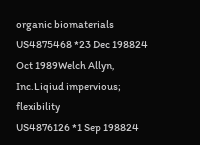organic biomaterials
US4875468 *23 Dec 198824 Oct 1989Welch Allyn, Inc.Liqiud impervious; flexibility
US4876126 *1 Sep 198824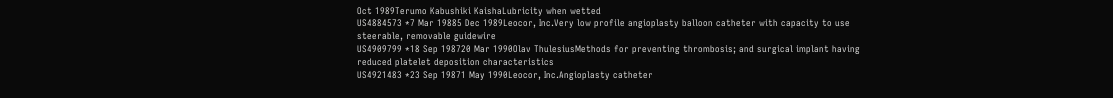Oct 1989Terumo Kabushiki KaishaLubricity when wetted
US4884573 *7 Mar 19885 Dec 1989Leocor, Inc.Very low profile angioplasty balloon catheter with capacity to use steerable, removable guidewire
US4909799 *18 Sep 198720 Mar 1990Olav ThulesiusMethods for preventing thrombosis; and surgical implant having reduced platelet deposition characteristics
US4921483 *23 Sep 19871 May 1990Leocor, Inc.Angioplasty catheter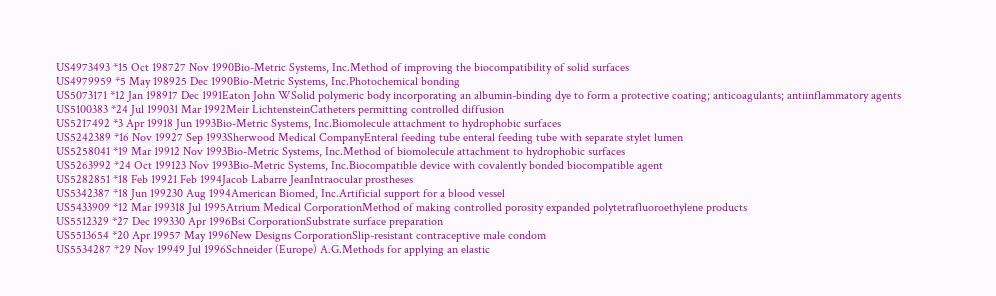US4973493 *15 Oct 198727 Nov 1990Bio-Metric Systems, Inc.Method of improving the biocompatibility of solid surfaces
US4979959 *5 May 198925 Dec 1990Bio-Metric Systems, Inc.Photochemical bonding
US5073171 *12 Jan 198917 Dec 1991Eaton John WSolid polymeric body incorporating an albumin-binding dye to form a protective coating; anticoagulants; antiinflammatory agents
US5100383 *24 Jul 199031 Mar 1992Meir LichtensteinCatheters permitting controlled diffusion
US5217492 *3 Apr 19918 Jun 1993Bio-Metric Systems, Inc.Biomolecule attachment to hydrophobic surfaces
US5242389 *16 Nov 19927 Sep 1993Sherwood Medical CompanyEnteral feeding tube enteral feeding tube with separate stylet lumen
US5258041 *19 Mar 19912 Nov 1993Bio-Metric Systems, Inc.Method of biomolecule attachment to hydrophobic surfaces
US5263992 *24 Oct 199123 Nov 1993Bio-Metric Systems, Inc.Biocompatible device with covalently bonded biocompatible agent
US5282851 *18 Feb 19921 Feb 1994Jacob Labarre JeanIntraocular prostheses
US5342387 *18 Jun 199230 Aug 1994American Biomed, Inc.Artificial support for a blood vessel
US5433909 *12 Mar 199318 Jul 1995Atrium Medical CorporationMethod of making controlled porosity expanded polytetrafluoroethylene products
US5512329 *27 Dec 199330 Apr 1996Bsi CorporationSubstrate surface preparation
US5513654 *20 Apr 19957 May 1996New Designs CorporationSlip-resistant contraceptive male condom
US5534287 *29 Nov 19949 Jul 1996Schneider (Europe) A.G.Methods for applying an elastic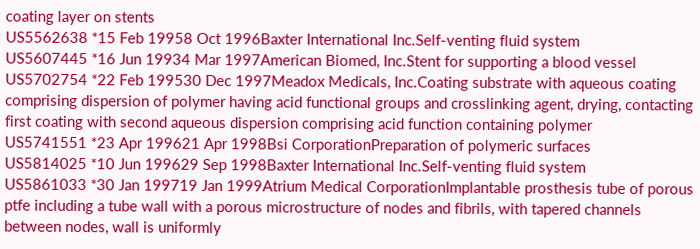coating layer on stents
US5562638 *15 Feb 19958 Oct 1996Baxter International Inc.Self-venting fluid system
US5607445 *16 Jun 19934 Mar 1997American Biomed, Inc.Stent for supporting a blood vessel
US5702754 *22 Feb 199530 Dec 1997Meadox Medicals, Inc.Coating substrate with aqueous coating comprising dispersion of polymer having acid functional groups and crosslinking agent, drying, contacting first coating with second aqueous dispersion comprising acid function containing polymer
US5741551 *23 Apr 199621 Apr 1998Bsi CorporationPreparation of polymeric surfaces
US5814025 *10 Jun 199629 Sep 1998Baxter International Inc.Self-venting fluid system
US5861033 *30 Jan 199719 Jan 1999Atrium Medical CorporationImplantable prosthesis tube of porous ptfe including a tube wall with a porous microstructure of nodes and fibrils, with tapered channels between nodes, wall is uniformly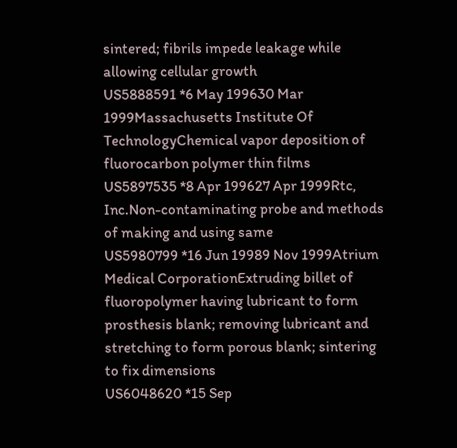sintered; fibrils impede leakage while allowing cellular growth
US5888591 *6 May 199630 Mar 1999Massachusetts Institute Of TechnologyChemical vapor deposition of fluorocarbon polymer thin films
US5897535 *8 Apr 199627 Apr 1999Rtc, Inc.Non-contaminating probe and methods of making and using same
US5980799 *16 Jun 19989 Nov 1999Atrium Medical CorporationExtruding billet of fluoropolymer having lubricant to form prosthesis blank; removing lubricant and stretching to form porous blank; sintering to fix dimensions
US6048620 *15 Sep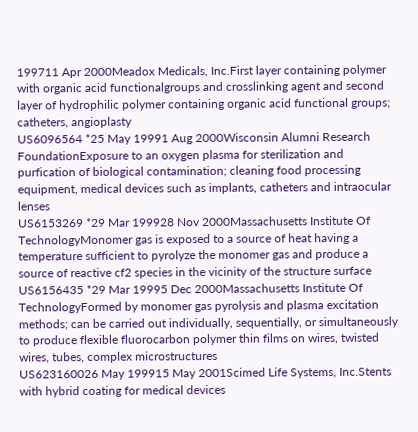199711 Apr 2000Meadox Medicals, Inc.First layer containing polymer with organic acid functionalgroups and crosslinking agent and second layer of hydrophilic polymer containing organic acid functional groups; catheters, angioplasty
US6096564 *25 May 19991 Aug 2000Wisconsin Alumni Research FoundationExposure to an oxygen plasma for sterilization and purfication of biological contamination; cleaning food processing equipment, medical devices such as implants, catheters and intraocular lenses
US6153269 *29 Mar 199928 Nov 2000Massachusetts Institute Of TechnologyMonomer gas is exposed to a source of heat having a temperature sufficient to pyrolyze the monomer gas and produce a source of reactive cf2 species in the vicinity of the structure surface
US6156435 *29 Mar 19995 Dec 2000Massachusetts Institute Of TechnologyFormed by monomer gas pyrolysis and plasma excitation methods; can be carried out individually, sequentially, or simultaneously to produce flexible fluorocarbon polymer thin films on wires, twisted wires, tubes, complex microstructures
US623160026 May 199915 May 2001Scimed Life Systems, Inc.Stents with hybrid coating for medical devices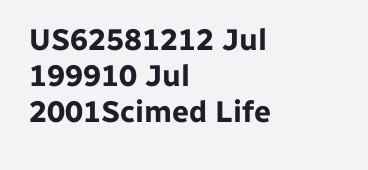US62581212 Jul 199910 Jul 2001Scimed Life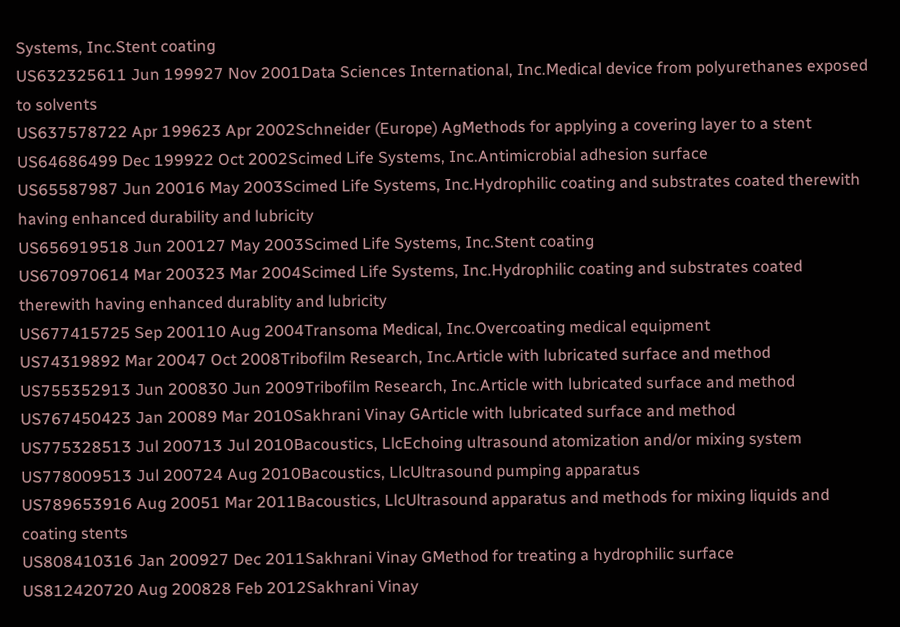Systems, Inc.Stent coating
US632325611 Jun 199927 Nov 2001Data Sciences International, Inc.Medical device from polyurethanes exposed to solvents
US637578722 Apr 199623 Apr 2002Schneider (Europe) AgMethods for applying a covering layer to a stent
US64686499 Dec 199922 Oct 2002Scimed Life Systems, Inc.Antimicrobial adhesion surface
US65587987 Jun 20016 May 2003Scimed Life Systems, Inc.Hydrophilic coating and substrates coated therewith having enhanced durability and lubricity
US656919518 Jun 200127 May 2003Scimed Life Systems, Inc.Stent coating
US670970614 Mar 200323 Mar 2004Scimed Life Systems, Inc.Hydrophilic coating and substrates coated therewith having enhanced durablity and lubricity
US677415725 Sep 200110 Aug 2004Transoma Medical, Inc.Overcoating medical equipment
US74319892 Mar 20047 Oct 2008Tribofilm Research, Inc.Article with lubricated surface and method
US755352913 Jun 200830 Jun 2009Tribofilm Research, Inc.Article with lubricated surface and method
US767450423 Jan 20089 Mar 2010Sakhrani Vinay GArticle with lubricated surface and method
US775328513 Jul 200713 Jul 2010Bacoustics, LlcEchoing ultrasound atomization and/or mixing system
US778009513 Jul 200724 Aug 2010Bacoustics, LlcUltrasound pumping apparatus
US789653916 Aug 20051 Mar 2011Bacoustics, LlcUltrasound apparatus and methods for mixing liquids and coating stents
US808410316 Jan 200927 Dec 2011Sakhrani Vinay GMethod for treating a hydrophilic surface
US812420720 Aug 200828 Feb 2012Sakhrani Vinay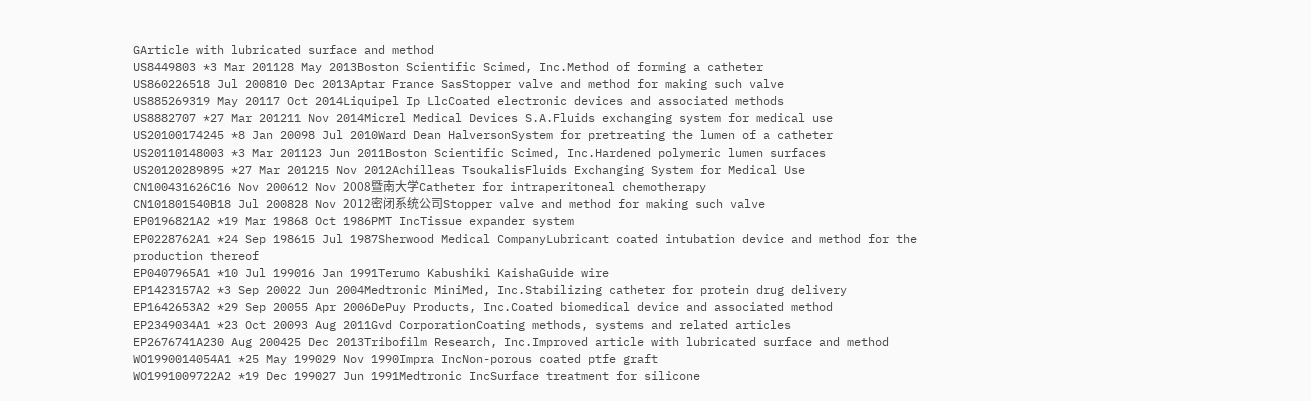GArticle with lubricated surface and method
US8449803 *3 Mar 201128 May 2013Boston Scientific Scimed, Inc.Method of forming a catheter
US860226518 Jul 200810 Dec 2013Aptar France SasStopper valve and method for making such valve
US885269319 May 20117 Oct 2014Liquipel Ip LlcCoated electronic devices and associated methods
US8882707 *27 Mar 201211 Nov 2014Micrel Medical Devices S.A.Fluids exchanging system for medical use
US20100174245 *8 Jan 20098 Jul 2010Ward Dean HalversonSystem for pretreating the lumen of a catheter
US20110148003 *3 Mar 201123 Jun 2011Boston Scientific Scimed, Inc.Hardened polymeric lumen surfaces
US20120289895 *27 Mar 201215 Nov 2012Achilleas TsoukalisFluids Exchanging System for Medical Use
CN100431626C16 Nov 200612 Nov 2008暨南大学Catheter for intraperitoneal chemotherapy
CN101801540B18 Jul 200828 Nov 2012密闭系统公司Stopper valve and method for making such valve
EP0196821A2 *19 Mar 19868 Oct 1986PMT IncTissue expander system
EP0228762A1 *24 Sep 198615 Jul 1987Sherwood Medical CompanyLubricant coated intubation device and method for the production thereof
EP0407965A1 *10 Jul 199016 Jan 1991Terumo Kabushiki KaishaGuide wire
EP1423157A2 *3 Sep 20022 Jun 2004Medtronic MiniMed, Inc.Stabilizing catheter for protein drug delivery
EP1642653A2 *29 Sep 20055 Apr 2006DePuy Products, Inc.Coated biomedical device and associated method
EP2349034A1 *23 Oct 20093 Aug 2011Gvd CorporationCoating methods, systems and related articles
EP2676741A230 Aug 200425 Dec 2013Tribofilm Research, Inc.Improved article with lubricated surface and method
WO1990014054A1 *25 May 199029 Nov 1990Impra IncNon-porous coated ptfe graft
WO1991009722A2 *19 Dec 199027 Jun 1991Medtronic IncSurface treatment for silicone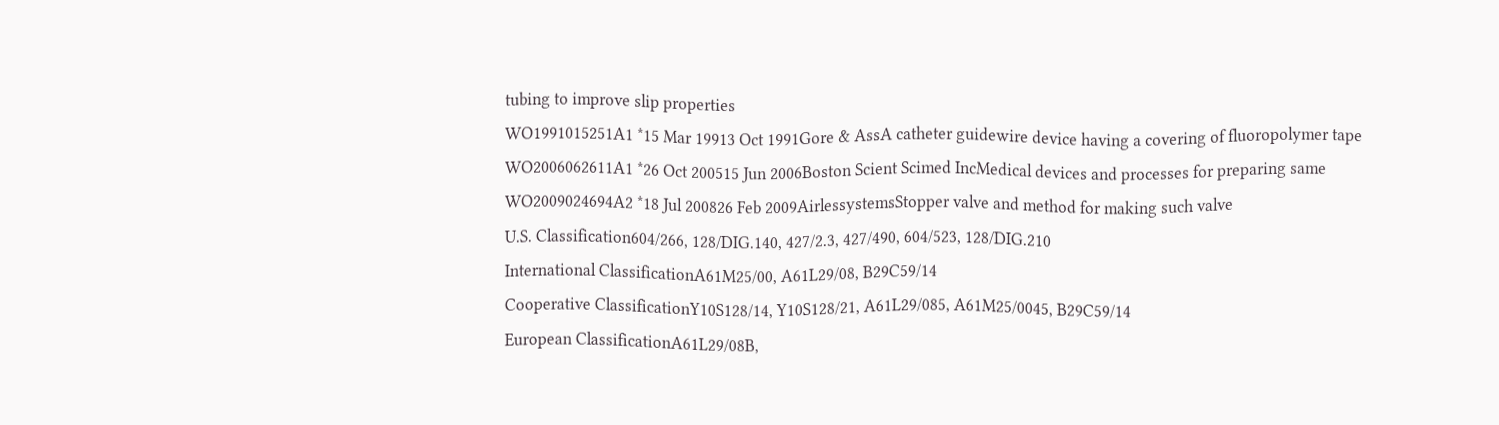tubing to improve slip properties
WO1991015251A1 *15 Mar 19913 Oct 1991Gore & AssA catheter guidewire device having a covering of fluoropolymer tape
WO2006062611A1 *26 Oct 200515 Jun 2006Boston Scient Scimed IncMedical devices and processes for preparing same
WO2009024694A2 *18 Jul 200826 Feb 2009AirlessystemsStopper valve and method for making such valve
U.S. Classification604/266, 128/DIG.140, 427/2.3, 427/490, 604/523, 128/DIG.210
International ClassificationA61M25/00, A61L29/08, B29C59/14
Cooperative ClassificationY10S128/14, Y10S128/21, A61L29/085, A61M25/0045, B29C59/14
European ClassificationA61L29/08B,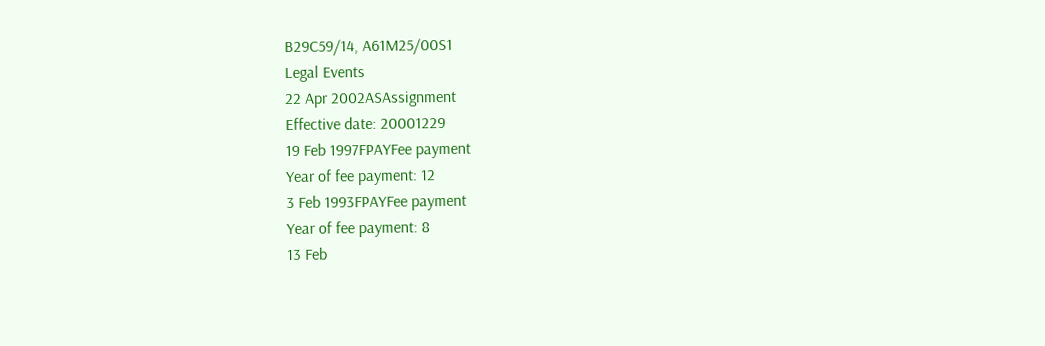B29C59/14, A61M25/00S1
Legal Events
22 Apr 2002ASAssignment
Effective date: 20001229
19 Feb 1997FPAYFee payment
Year of fee payment: 12
3 Feb 1993FPAYFee payment
Year of fee payment: 8
13 Feb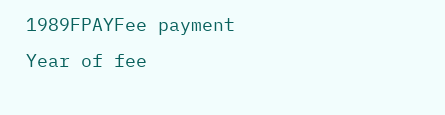1989FPAYFee payment
Year of fee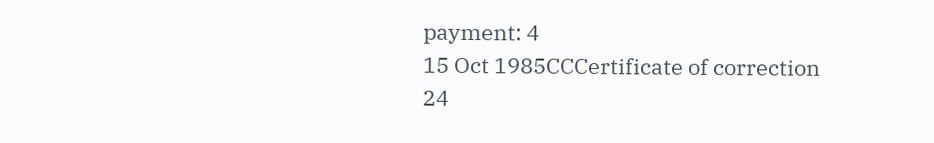payment: 4
15 Oct 1985CCCertificate of correction
24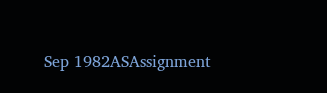Sep 1982ASAssignment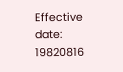Effective date: 19820816